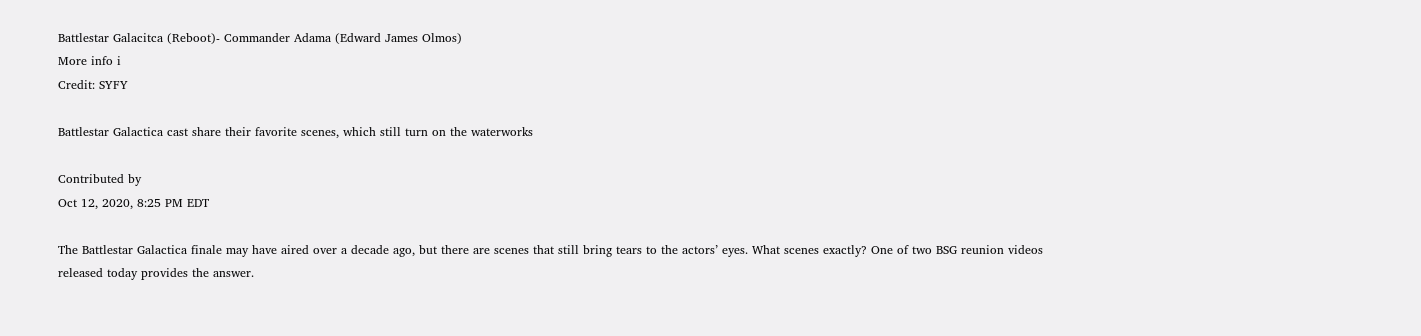Battlestar Galacitca (Reboot)- Commander Adama (Edward James Olmos)
More info i
Credit: SYFY

Battlestar Galactica cast share their favorite scenes, which still turn on the waterworks

Contributed by
Oct 12, 2020, 8:25 PM EDT

The Battlestar Galactica finale may have aired over a decade ago, but there are scenes that still bring tears to the actors’ eyes. What scenes exactly? One of two BSG reunion videos released today provides the answer.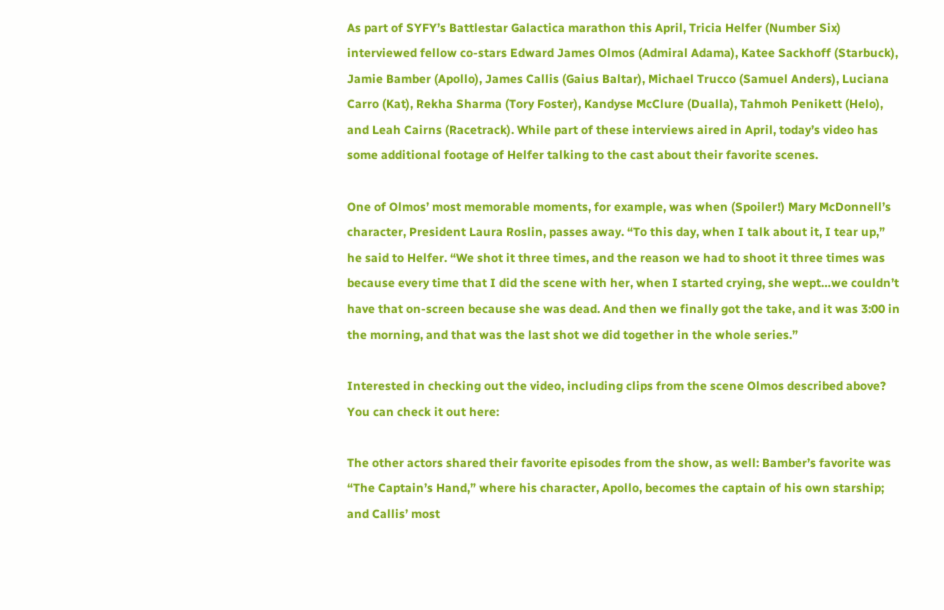As part of SYFY’s Battlestar Galactica marathon this April, Tricia Helfer (Number Six) interviewed fellow co-stars Edward James Olmos (Admiral Adama), Katee Sackhoff (Starbuck), Jamie Bamber (Apollo), James Callis (Gaius Baltar), Michael Trucco (Samuel Anders), Luciana Carro (Kat), Rekha Sharma (Tory Foster), Kandyse McClure (Dualla), Tahmoh Penikett (Helo), and Leah Cairns (Racetrack). While part of these interviews aired in April, today’s video has some additional footage of Helfer talking to the cast about their favorite scenes.

One of Olmos’ most memorable moments, for example, was when (Spoiler!) Mary McDonnell’s character, President Laura Roslin, passes away. “To this day, when I talk about it, I tear up,” he said to Helfer. “We shot it three times, and the reason we had to shoot it three times was because every time that I did the scene with her, when I started crying, she wept…we couldn’t have that on-screen because she was dead. And then we finally got the take, and it was 3:00 in the morning, and that was the last shot we did together in the whole series.”

Interested in checking out the video, including clips from the scene Olmos described above? You can check it out here:

The other actors shared their favorite episodes from the show, as well: Bamber’s favorite was “The Captain’s Hand,” where his character, Apollo, becomes the captain of his own starship; and Callis’ most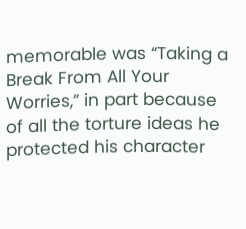memorable was “Taking a Break From All Your Worries,” in part because of all the torture ideas he protected his character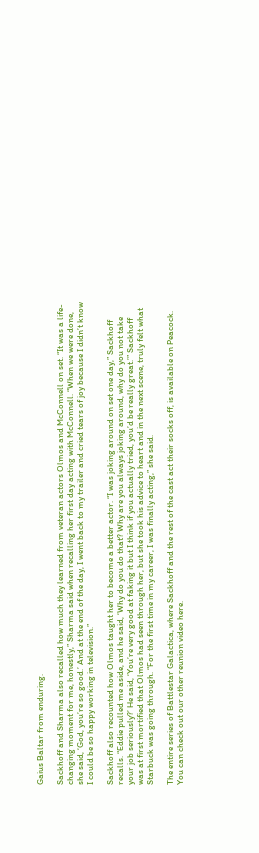Gaius Baltar from enduring.

Sackhoff and Sharma also recalled how much they learned from veteran actors Olmos and McConnell on set. “It was a life-changing moment for me, honestly,” Sharma said when recalling her first day acting with McConnell. “When we were done, she said, ‘God, you’re so good.’ And at the end of the day, I went back to my trailer and cried tears of joy because I didn’t know I could be so happy working in television.”

Sackhoff also recounted how Olmos taught her to become a better actor. “I was joking around on set one day,” Sackhoff recalls. “Eddie pulled me aside, and he said, ‘Why do you do that? Why are you always joking around, why do you not take your job seriously?’ He said, ‘You’re very good at faking it but I think if you actually tried, you’d be really great.’” Sackhoff was at first mortified that Olmos had seen through her, but she took his advice to heart and in the next scene, truly felt what Starbuck was going through. “For the first time in my career, I was finally acting,” she said.

The entire series of Battlestar Galactica, where Sackhoff and the rest of the cast act their socks off, is available on Peacock. You can check out our other reunion video here.